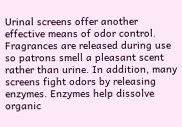Urinal screens offer another effective means of odor control. Fragrances are released during use so patrons smell a pleasant scent rather than urine. In addition, many screens fight odors by releasing enzymes. Enzymes help dissolve organic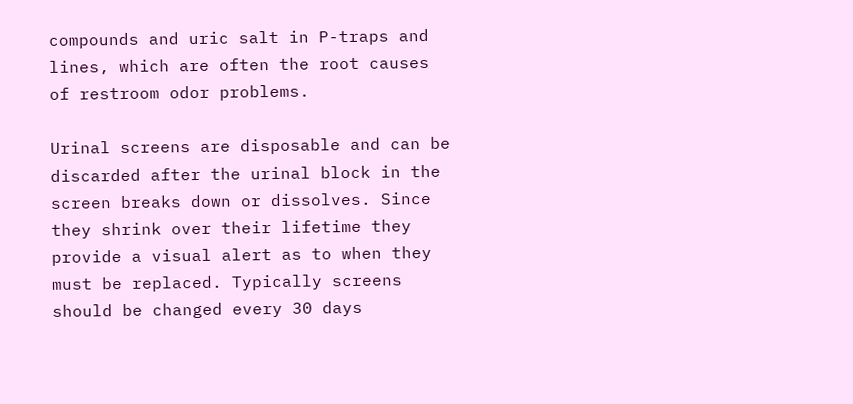compounds and uric salt in P-traps and lines, which are often the root causes of restroom odor problems.

Urinal screens are disposable and can be discarded after the urinal block in the screen breaks down or dissolves. Since they shrink over their lifetime they provide a visual alert as to when they must be replaced. Typically screens should be changed every 30 days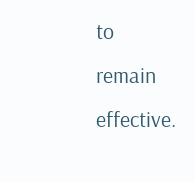to remain effective.